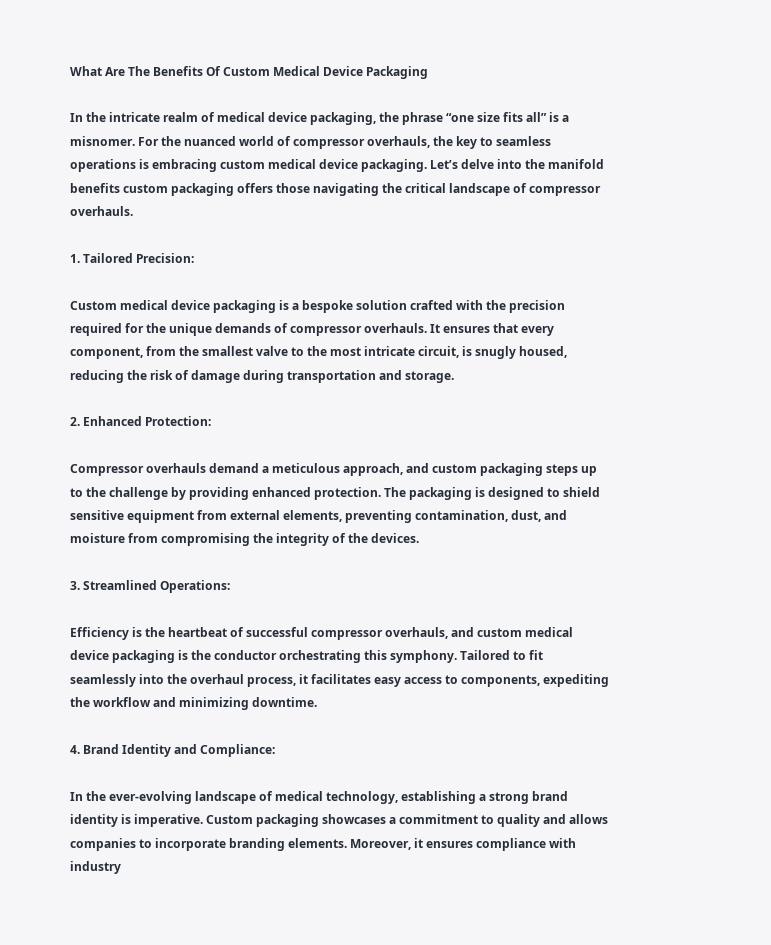What Are The Benefits Of Custom Medical Device Packaging

In the intricate realm of medical device packaging, the phrase “one size fits all” is a misnomer. For the nuanced world of compressor overhauls, the key to seamless operations is embracing custom medical device packaging. Let’s delve into the manifold benefits custom packaging offers those navigating the critical landscape of compressor overhauls.

1. Tailored Precision:

Custom medical device packaging is a bespoke solution crafted with the precision required for the unique demands of compressor overhauls. It ensures that every component, from the smallest valve to the most intricate circuit, is snugly housed, reducing the risk of damage during transportation and storage.

2. Enhanced Protection:

Compressor overhauls demand a meticulous approach, and custom packaging steps up to the challenge by providing enhanced protection. The packaging is designed to shield sensitive equipment from external elements, preventing contamination, dust, and moisture from compromising the integrity of the devices.

3. Streamlined Operations:

Efficiency is the heartbeat of successful compressor overhauls, and custom medical device packaging is the conductor orchestrating this symphony. Tailored to fit seamlessly into the overhaul process, it facilitates easy access to components, expediting the workflow and minimizing downtime.

4. Brand Identity and Compliance:

In the ever-evolving landscape of medical technology, establishing a strong brand identity is imperative. Custom packaging showcases a commitment to quality and allows companies to incorporate branding elements. Moreover, it ensures compliance with industry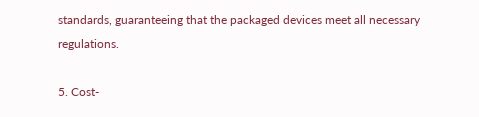standards, guaranteeing that the packaged devices meet all necessary regulations.

5. Cost-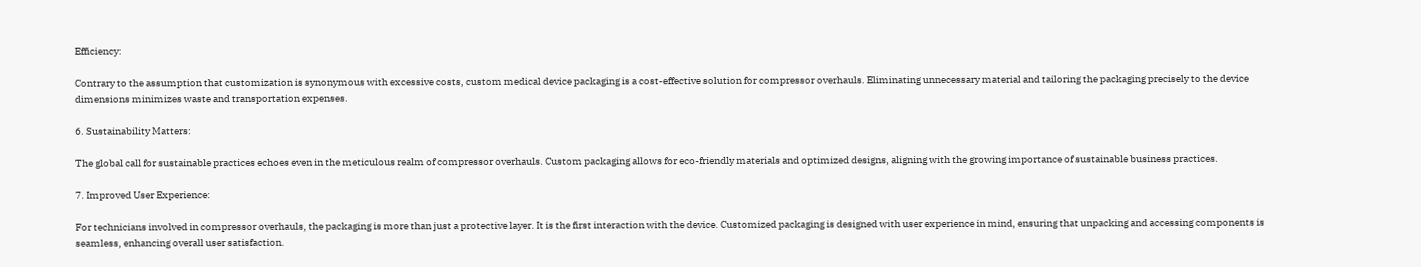Efficiency:

Contrary to the assumption that customization is synonymous with excessive costs, custom medical device packaging is a cost-effective solution for compressor overhauls. Eliminating unnecessary material and tailoring the packaging precisely to the device dimensions minimizes waste and transportation expenses.

6. Sustainability Matters:

The global call for sustainable practices echoes even in the meticulous realm of compressor overhauls. Custom packaging allows for eco-friendly materials and optimized designs, aligning with the growing importance of sustainable business practices.

7. Improved User Experience:

For technicians involved in compressor overhauls, the packaging is more than just a protective layer. It is the first interaction with the device. Customized packaging is designed with user experience in mind, ensuring that unpacking and accessing components is seamless, enhancing overall user satisfaction.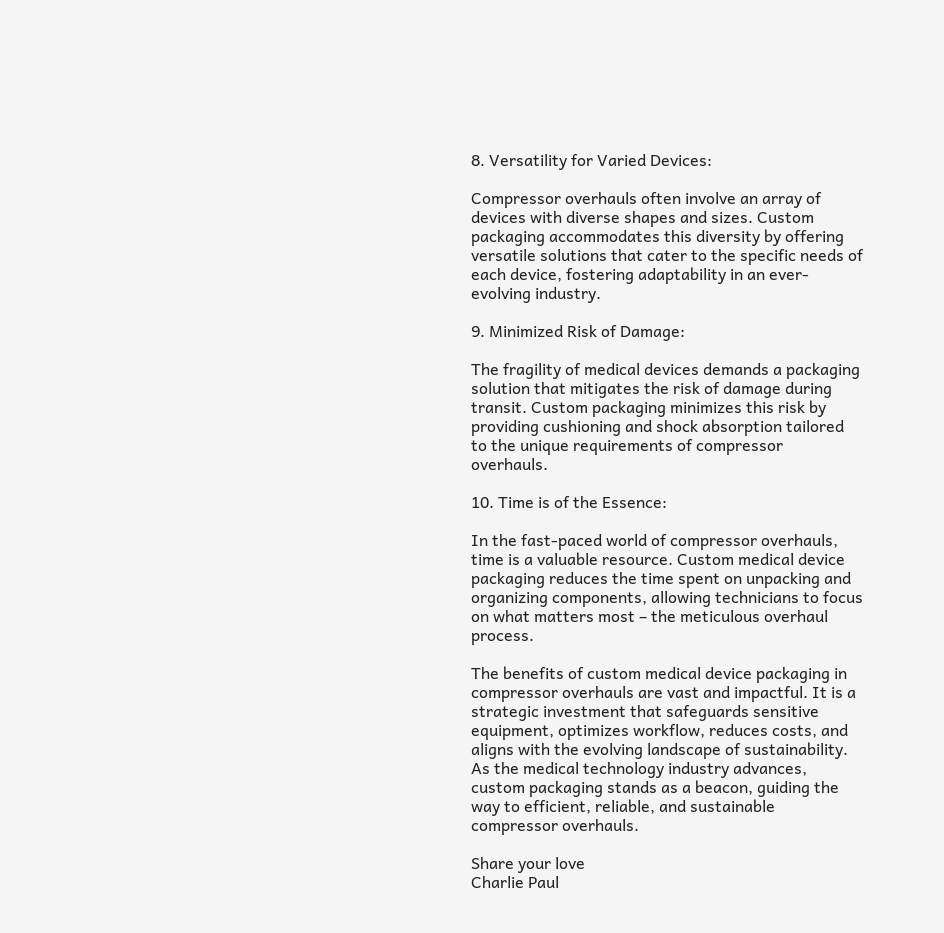8. Versatility for Varied Devices:

Compressor overhauls often involve an array of devices with diverse shapes and sizes. Custom packaging accommodates this diversity by offering versatile solutions that cater to the specific needs of each device, fostering adaptability in an ever-evolving industry.

9. Minimized Risk of Damage:

The fragility of medical devices demands a packaging solution that mitigates the risk of damage during transit. Custom packaging minimizes this risk by providing cushioning and shock absorption tailored to the unique requirements of compressor overhauls.

10. Time is of the Essence:

In the fast-paced world of compressor overhauls, time is a valuable resource. Custom medical device packaging reduces the time spent on unpacking and organizing components, allowing technicians to focus on what matters most – the meticulous overhaul process.

The benefits of custom medical device packaging in compressor overhauls are vast and impactful. It is a strategic investment that safeguards sensitive equipment, optimizes workflow, reduces costs, and aligns with the evolving landscape of sustainability. As the medical technology industry advances, custom packaging stands as a beacon, guiding the way to efficient, reliable, and sustainable compressor overhauls.

Share your love
Charlie Paul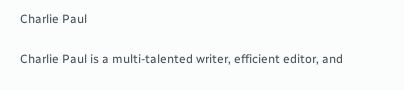Charlie Paul

Charlie Paul is a multi-talented writer, efficient editor, and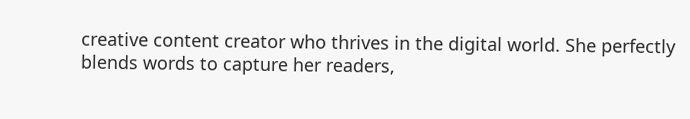creative content creator who thrives in the digital world. She perfectly blends words to capture her readers,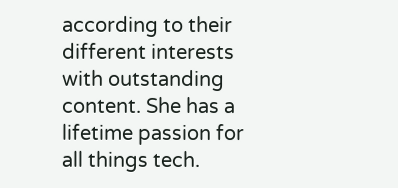according to their different interests with outstanding content. She has a lifetime passion for all things tech.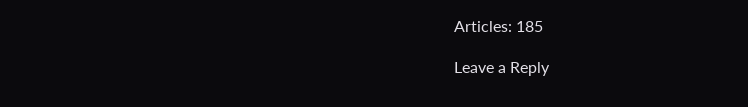Articles: 185

Leave a Reply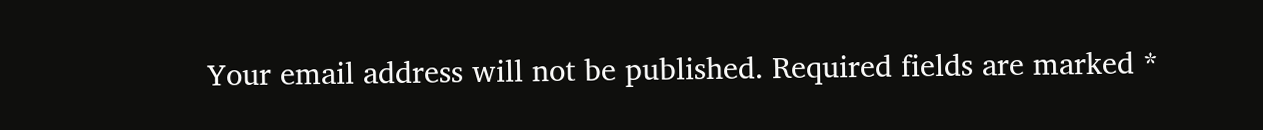Your email address will not be published. Required fields are marked *